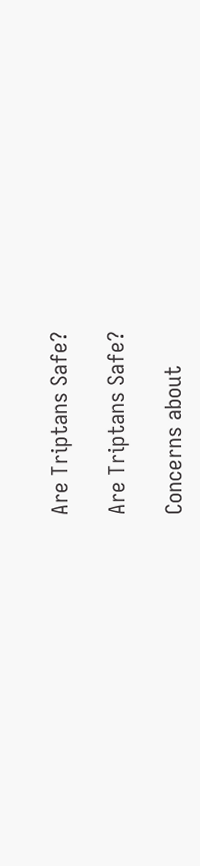Are Triptans Safe?

Are Triptans Safe?

Concerns about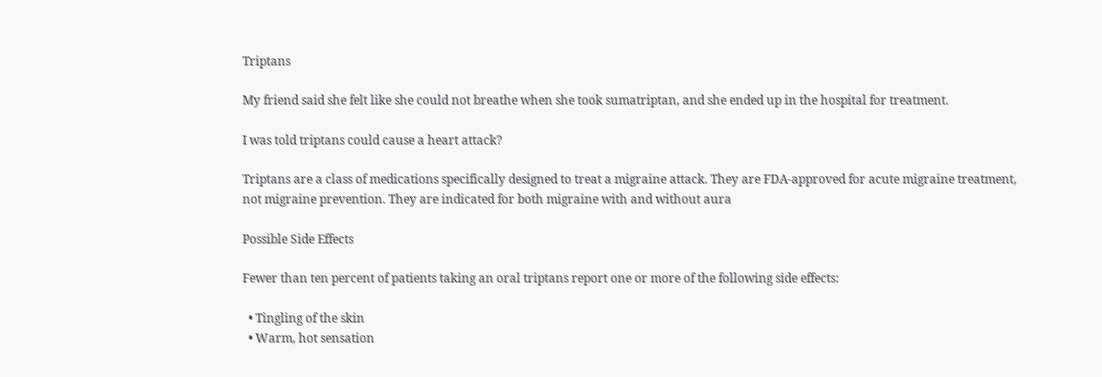Triptans

My friend said she felt like she could not breathe when she took sumatriptan, and she ended up in the hospital for treatment.

I was told triptans could cause a heart attack?

Triptans are a class of medications specifically designed to treat a migraine attack. They are FDA-approved for acute migraine treatment, not migraine prevention. They are indicated for both migraine with and without aura

Possible Side Effects

Fewer than ten percent of patients taking an oral triptans report one or more of the following side effects:

  • Tingling of the skin
  • Warm, hot sensation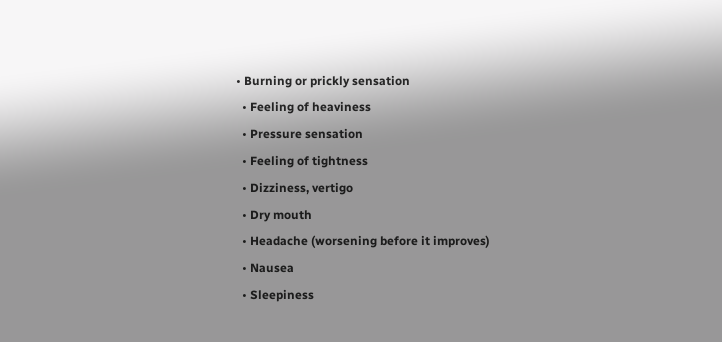• Burning or prickly sensation
  • Feeling of heaviness
  • Pressure sensation
  • Feeling of tightness
  • Dizziness, vertigo
  • Dry mouth
  • Headache (worsening before it improves)
  • Nausea
  • Sleepiness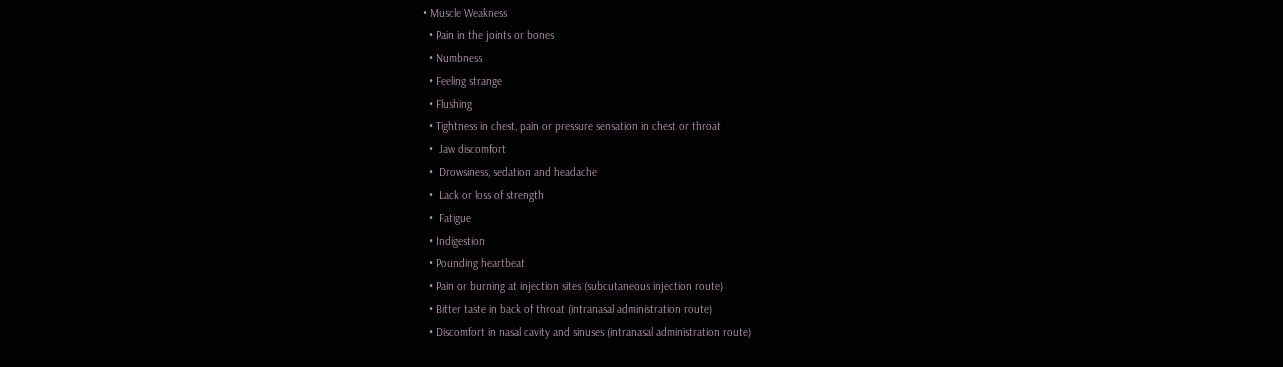• Muscle Weakness
  • Pain in the joints or bones
  • Numbness
  • Feeling strange
  • Flushing
  • Tightness in chest, pain or pressure sensation in chest or throat
  •  Jaw discomfort
  •  Drowsiness, sedation and headache
  •  Lack or loss of strength
  •  Fatigue
  • Indigestion
  • Pounding heartbeat
  • Pain or burning at injection sites (subcutaneous injection route)
  • Bitter taste in back of throat (intranasal administration route)
  • Discomfort in nasal cavity and sinuses (intranasal administration route)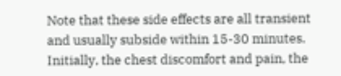Note that these side effects are all transient and usually subside within 15-30 minutes. Initially, the chest discomfort and pain, the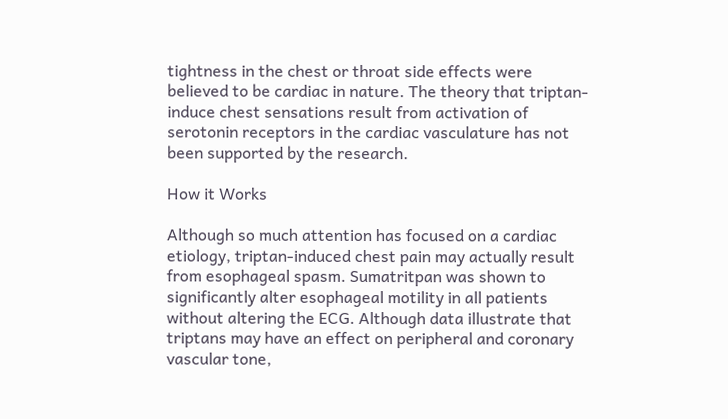tightness in the chest or throat side effects were believed to be cardiac in nature. The theory that triptan-induce chest sensations result from activation of serotonin receptors in the cardiac vasculature has not been supported by the research.

How it Works

Although so much attention has focused on a cardiac etiology, triptan-induced chest pain may actually result from esophageal spasm. Sumatritpan was shown to significantly alter esophageal motility in all patients without altering the ECG. Although data illustrate that triptans may have an effect on peripheral and coronary vascular tone,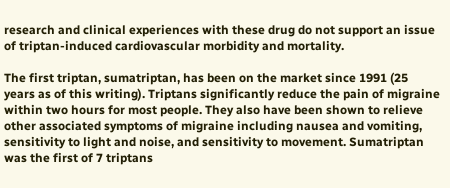research and clinical experiences with these drug do not support an issue of triptan-induced cardiovascular morbidity and mortality.

The first triptan, sumatriptan, has been on the market since 1991 (25 years as of this writing). Triptans significantly reduce the pain of migraine within two hours for most people. They also have been shown to relieve other associated symptoms of migraine including nausea and vomiting, sensitivity to light and noise, and sensitivity to movement. Sumatriptan was the first of 7 triptans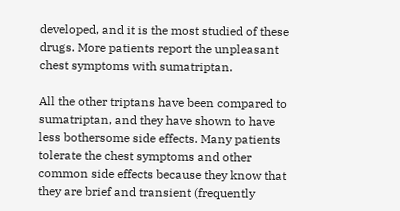developed, and it is the most studied of these drugs. More patients report the unpleasant chest symptoms with sumatriptan.

All the other triptans have been compared to sumatriptan, and they have shown to have less bothersome side effects. Many patients tolerate the chest symptoms and other common side effects because they know that they are brief and transient (frequently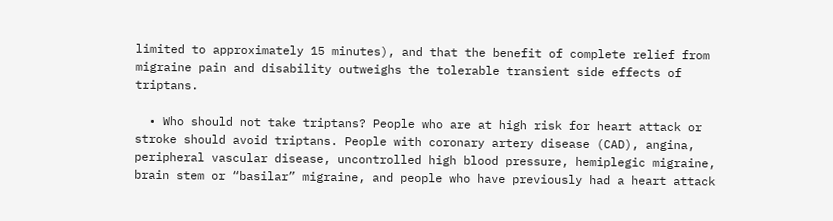limited to approximately 15 minutes), and that the benefit of complete relief from migraine pain and disability outweighs the tolerable transient side effects of triptans.

  • Who should not take triptans? People who are at high risk for heart attack or stroke should avoid triptans. People with coronary artery disease (CAD), angina, peripheral vascular disease, uncontrolled high blood pressure, hemiplegic migraine, brain stem or “basilar” migraine, and people who have previously had a heart attack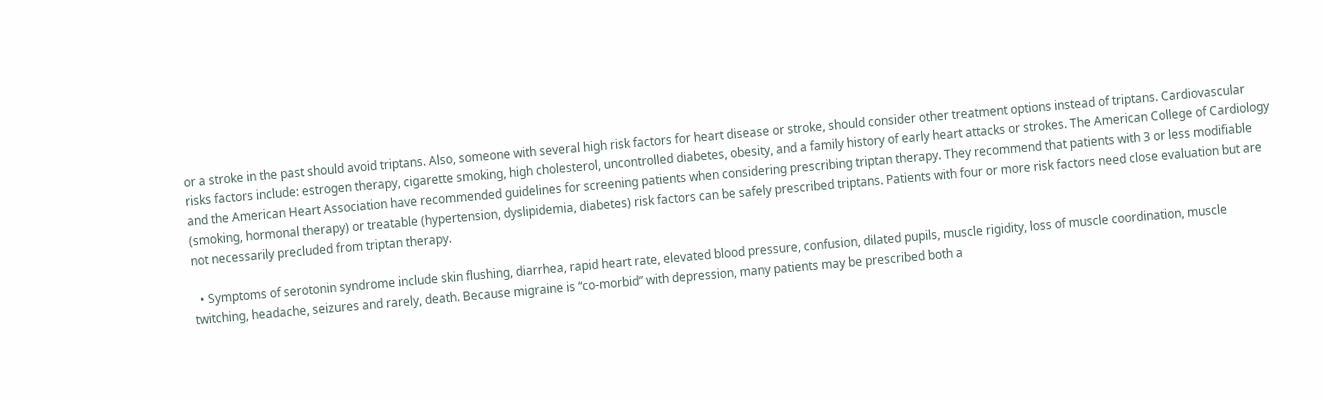or a stroke in the past should avoid triptans. Also, someone with several high risk factors for heart disease or stroke, should consider other treatment options instead of triptans. Cardiovascular risks factors include: estrogen therapy, cigarette smoking, high cholesterol, uncontrolled diabetes, obesity, and a family history of early heart attacks or strokes. The American College of Cardiology and the American Heart Association have recommended guidelines for screening patients when considering prescribing triptan therapy. They recommend that patients with 3 or less modifiable (smoking, hormonal therapy) or treatable (hypertension, dyslipidemia, diabetes) risk factors can be safely prescribed triptans. Patients with four or more risk factors need close evaluation but are not necessarily precluded from triptan therapy.

  • Symptoms of serotonin syndrome include skin flushing, diarrhea, rapid heart rate, elevated blood pressure, confusion, dilated pupils, muscle rigidity, loss of muscle coordination, muscle twitching, headache, seizures and rarely, death. Because migraine is “co-morbid” with depression, many patients may be prescribed both a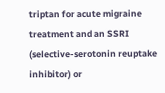triptan for acute migraine treatment and an SSRI (selective-serotonin reuptake inhibitor) or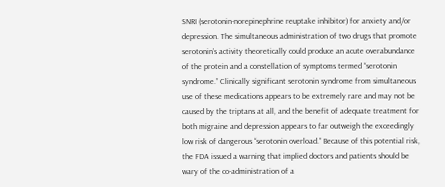SNRI (serotonin-norepinephrine reuptake inhibitor) for anxiety and/or depression. The simultaneous administration of two drugs that promote serotonin’s activity theoretically could produce an acute overabundance of the protein and a constellation of symptoms termed “serotonin syndrome.” Clinically significant serotonin syndrome from simultaneous use of these medications appears to be extremely rare and may not be caused by the triptans at all, and the benefit of adequate treatment for both migraine and depression appears to far outweigh the exceedingly low risk of dangerous “serotonin overload.” Because of this potential risk, the FDA issued a warning that implied doctors and patients should be wary of the co-administration of a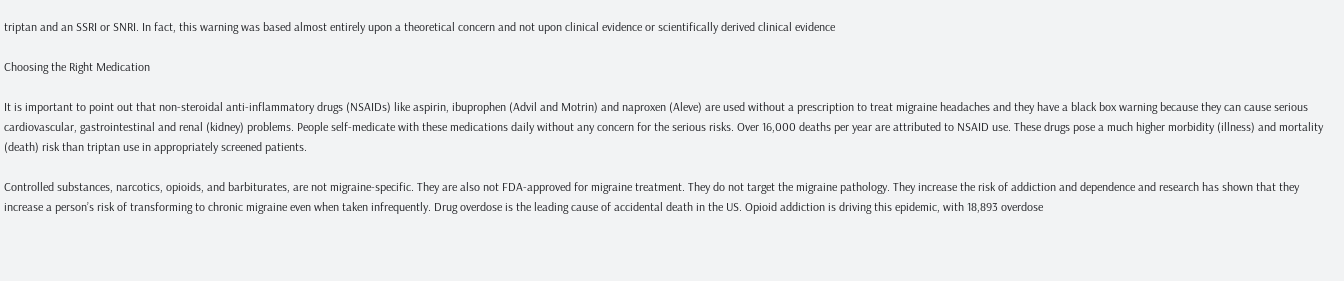triptan and an SSRI or SNRI. In fact, this warning was based almost entirely upon a theoretical concern and not upon clinical evidence or scientifically derived clinical evidence

Choosing the Right Medication

It is important to point out that non-steroidal anti-inflammatory drugs (NSAIDs) like aspirin, ibuprophen (Advil and Motrin) and naproxen (Aleve) are used without a prescription to treat migraine headaches and they have a black box warning because they can cause serious cardiovascular, gastrointestinal and renal (kidney) problems. People self-medicate with these medications daily without any concern for the serious risks. Over 16,000 deaths per year are attributed to NSAID use. These drugs pose a much higher morbidity (illness) and mortality (death) risk than triptan use in appropriately screened patients.

Controlled substances, narcotics, opioids, and barbiturates, are not migraine-specific. They are also not FDA-approved for migraine treatment. They do not target the migraine pathology. They increase the risk of addiction and dependence and research has shown that they increase a person’s risk of transforming to chronic migraine even when taken infrequently. Drug overdose is the leading cause of accidental death in the US. Opioid addiction is driving this epidemic, with 18,893 overdose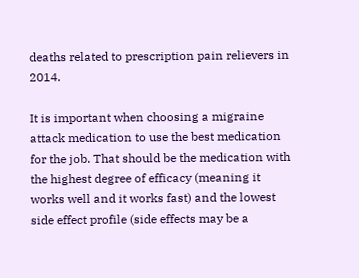deaths related to prescription pain relievers in 2014.

It is important when choosing a migraine attack medication to use the best medication for the job. That should be the medication with the highest degree of efficacy (meaning it works well and it works fast) and the lowest side effect profile (side effects may be a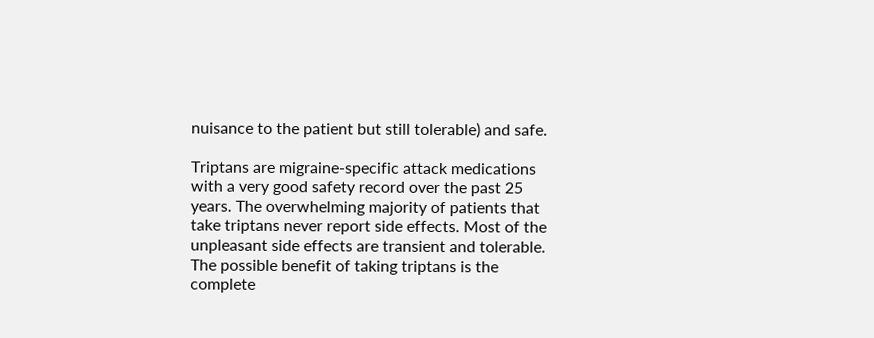nuisance to the patient but still tolerable) and safe.

Triptans are migraine-specific attack medications with a very good safety record over the past 25 years. The overwhelming majority of patients that take triptans never report side effects. Most of the unpleasant side effects are transient and tolerable. The possible benefit of taking triptans is the complete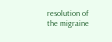resolution of the migraine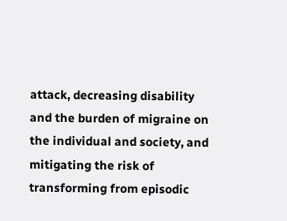attack, decreasing disability and the burden of migraine on the individual and society, and mitigating the risk of transforming from episodic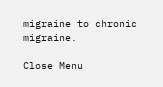migraine to chronic migraine.

Close Menu